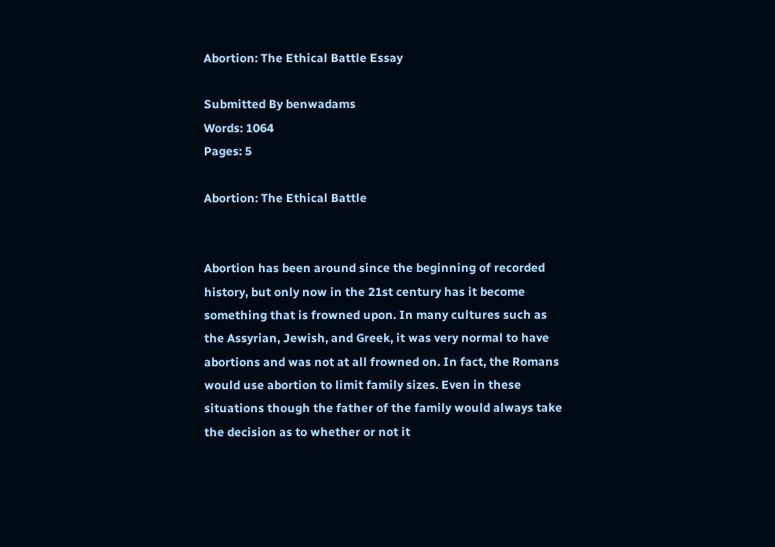Abortion: The Ethical Battle Essay

Submitted By benwadams
Words: 1064
Pages: 5

Abortion: The Ethical Battle


Abortion has been around since the beginning of recorded history, but only now in the 21st century has it become something that is frowned upon. In many cultures such as the Assyrian, Jewish, and Greek, it was very normal to have abortions and was not at all frowned on. In fact, the Romans would use abortion to limit family sizes. Even in these situations though the father of the family would always take the decision as to whether or not it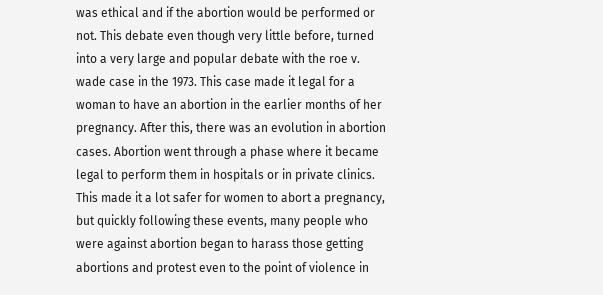was ethical and if the abortion would be performed or not. This debate even though very little before, turned into a very large and popular debate with the roe v. wade case in the 1973. This case made it legal for a woman to have an abortion in the earlier months of her pregnancy. After this, there was an evolution in abortion cases. Abortion went through a phase where it became legal to perform them in hospitals or in private clinics. This made it a lot safer for women to abort a pregnancy, but quickly following these events, many people who were against abortion began to harass those getting abortions and protest even to the point of violence in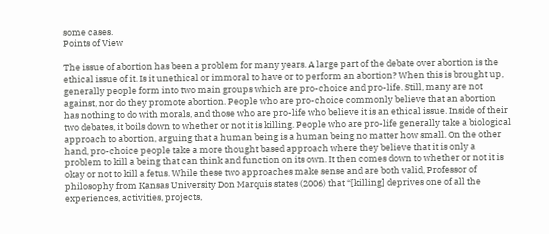some cases.
Points of View

The issue of abortion has been a problem for many years. A large part of the debate over abortion is the ethical issue of it. Is it unethical or immoral to have or to perform an abortion? When this is brought up, generally people form into two main groups which are pro-choice and pro-life. Still, many are not against, nor do they promote abortion. People who are pro-choice commonly believe that an abortion has nothing to do with morals, and those who are pro-life who believe it is an ethical issue. Inside of their two debates, it boils down to whether or not it is killing. People who are pro-life generally take a biological approach to abortion, arguing that a human being is a human being no matter how small. On the other hand, pro-choice people take a more thought based approach where they believe that it is only a problem to kill a being that can think and function on its own. It then comes down to whether or not it is okay or not to kill a fetus. While these two approaches make sense and are both valid, Professor of philosophy from Kansas University Don Marquis states (2006) that “[killing] deprives one of all the experiences, activities, projects,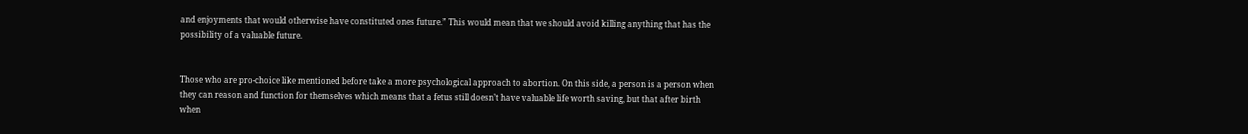and enjoyments that would otherwise have constituted ones future.” This would mean that we should avoid killing anything that has the possibility of a valuable future.


Those who are pro-choice like mentioned before take a more psychological approach to abortion. On this side, a person is a person when they can reason and function for themselves which means that a fetus still doesn’t have valuable life worth saving, but that after birth when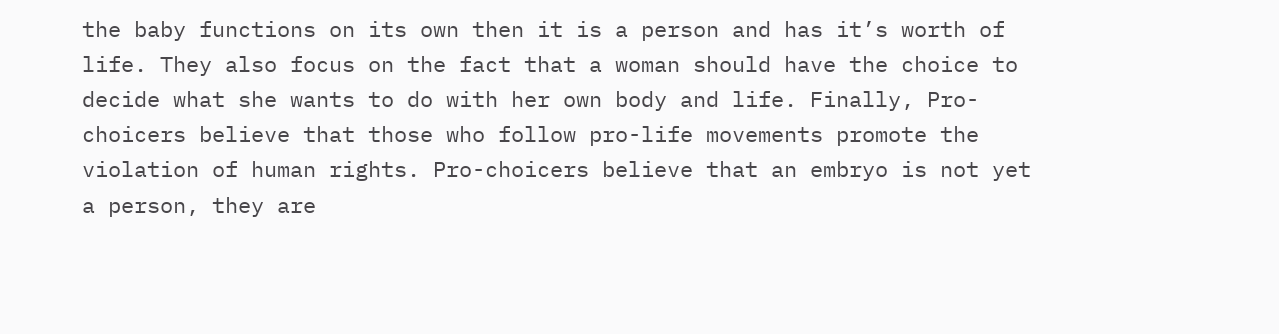the baby functions on its own then it is a person and has it’s worth of life. They also focus on the fact that a woman should have the choice to decide what she wants to do with her own body and life. Finally, Pro-choicers believe that those who follow pro-life movements promote the violation of human rights. Pro-choicers believe that an embryo is not yet a person, they are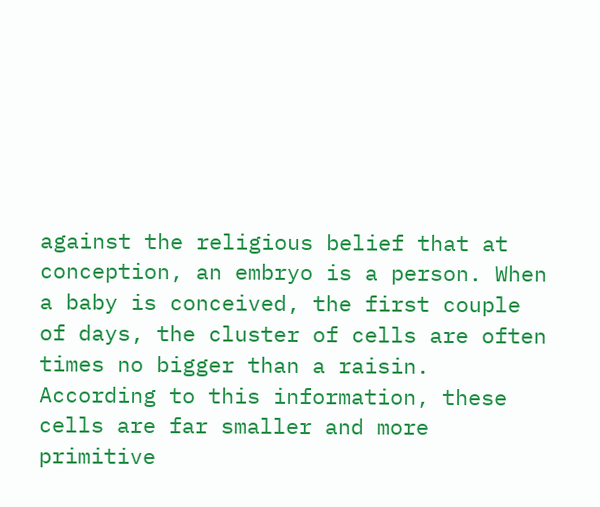against the religious belief that at conception, an embryo is a person. When a baby is conceived, the first couple of days, the cluster of cells are often times no bigger than a raisin. According to this information, these cells are far smaller and more primitive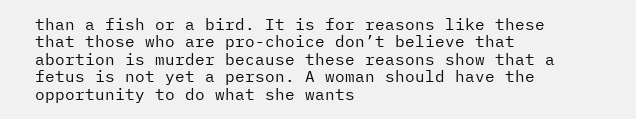than a fish or a bird. It is for reasons like these that those who are pro-choice don’t believe that abortion is murder because these reasons show that a fetus is not yet a person. A woman should have the opportunity to do what she wants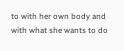to with her own body and with what she wants to do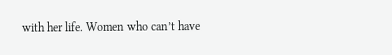with her life. Women who can’t have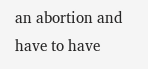an abortion and have to have